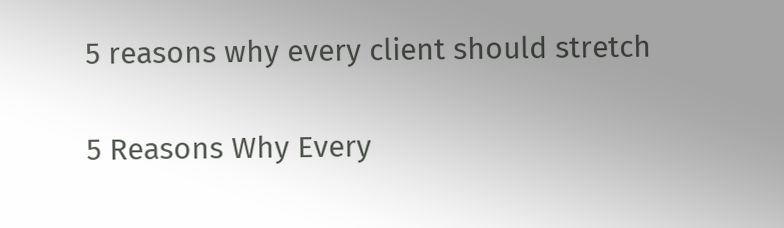5 reasons why every client should stretch

5 Reasons Why Every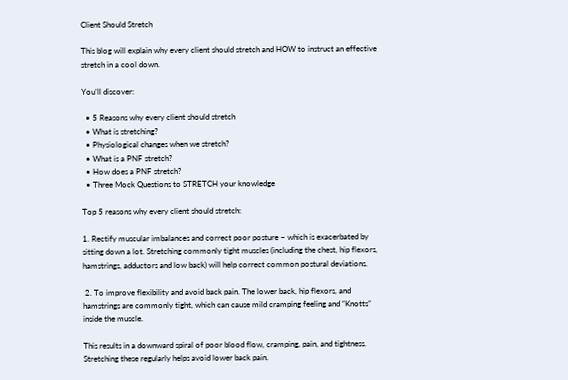Client Should Stretch

This blog will explain why every client should stretch and HOW to instruct an effective stretch in a cool down.

You’ll discover:

  • 5 Reasons why every client should stretch
  • What is stretching?
  • Physiological changes when we stretch?
  • What is a PNF stretch?
  • How does a PNF stretch?
  • Three Mock Questions to STRETCH your knowledge

Top 5 reasons why every client should stretch:

1. Rectify muscular imbalances and correct poor posture – which is exacerbated by sitting down a lot. Stretching commonly tight muscles (including the chest, hip flexors, hamstrings, adductors and low back) will help correct common postural deviations.

 2. To improve flexibility and avoid back pain. The lower back, hip flexors, and hamstrings are commonly tight, which can cause mild cramping feeling and “Knotts” inside the muscle.

This results in a downward spiral of poor blood flow, cramping, pain, and tightness. Stretching these regularly helps avoid lower back pain.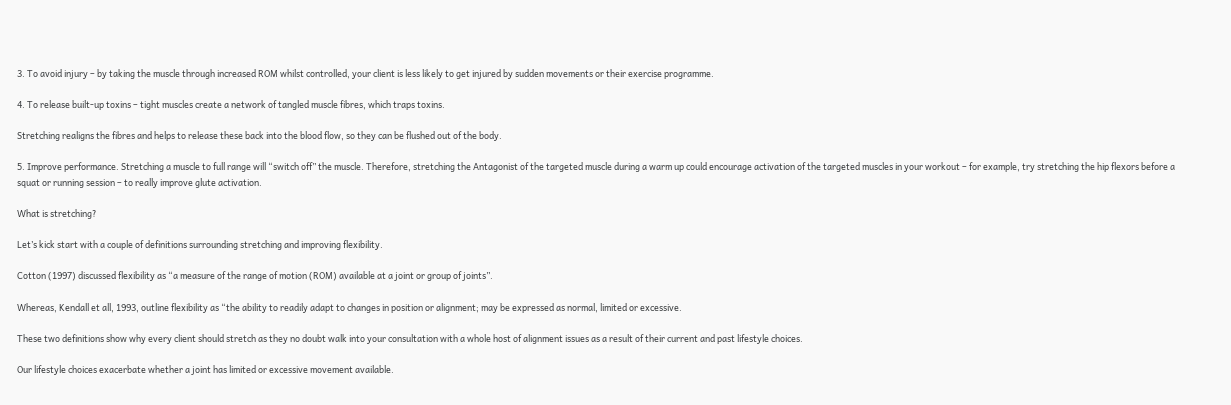3. To avoid injury – by taking the muscle through increased ROM whilst controlled, your client is less likely to get injured by sudden movements or their exercise programme.

4. To release built-up toxins – tight muscles create a network of tangled muscle fibres, which traps toxins.

Stretching realigns the fibres and helps to release these back into the blood flow, so they can be flushed out of the body.

5. Improve performance. Stretching a muscle to full range will “switch off” the muscle. Therefore, stretching the Antagonist of the targeted muscle during a warm up could encourage activation of the targeted muscles in your workout – for example, try stretching the hip flexors before a squat or running session – to really improve glute activation.

What is stretching?

Let’s kick start with a couple of definitions surrounding stretching and improving flexibility.

Cotton (1997) discussed flexibility as “a measure of the range of motion (ROM) available at a joint or group of joints”.

Whereas, Kendall et all, 1993, outline flexibility as “the ability to readily adapt to changes in position or alignment; may be expressed as normal, limited or excessive.

These two definitions show why every client should stretch as they no doubt walk into your consultation with a whole host of alignment issues as a result of their current and past lifestyle choices.

Our lifestyle choices exacerbate whether a joint has limited or excessive movement available.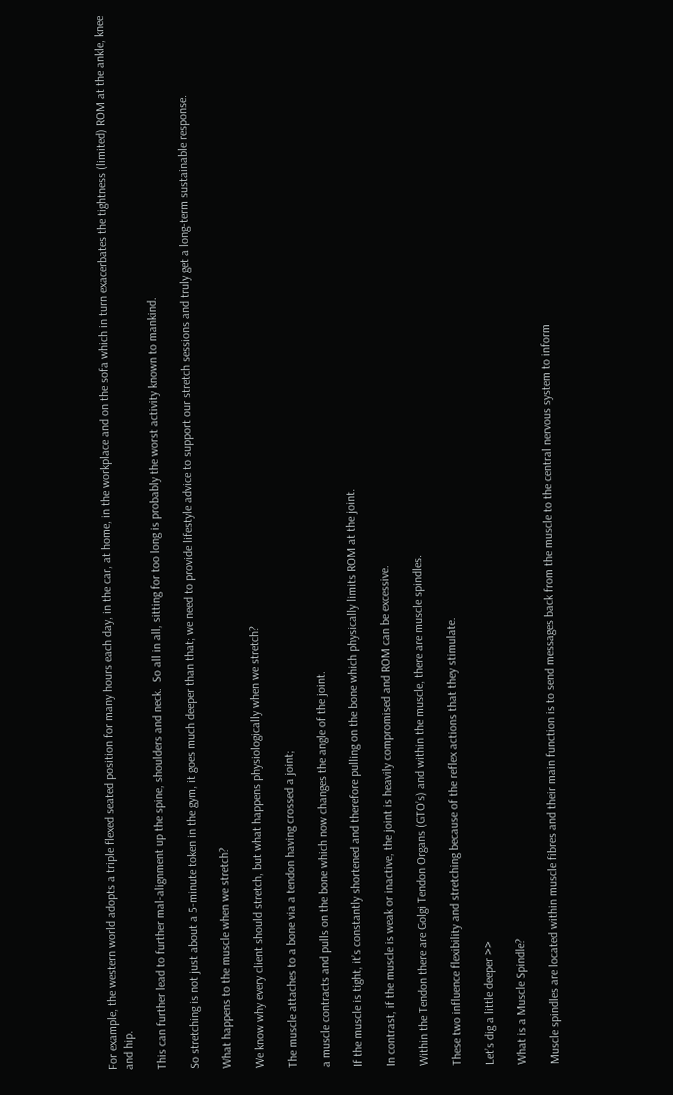For example, the western world adopts a triple flexed seated position for many hours each day, in the car, at home, in the workplace and on the sofa which in turn exacerbates the tightness (limited) ROM at the ankle, knee and hip.

This can further lead to further mal-alignment up the spine, shoulders and neck.  So all in all, sitting for too long is probably the worst activity known to mankind.

So stretching is not just about a 5-minute token in the gym, it goes much deeper than that; we need to provide lifestyle advice to support our stretch sessions and truly get a long-term sustainable response.

What happens to the muscle when we stretch?

We know why every client should stretch, but what happens physiologically when we stretch?

The muscle attaches to a bone via a tendon having crossed a joint;

a muscle contracts and pulls on the bone which now changes the angle of the joint.

If the muscle is tight, it’s constantly shortened and therefore pulling on the bone which physically limits ROM at the joint.

In contrast, if the muscle is weak or inactive, the joint is heavily compromised and ROM can be excessive.

Within the Tendon there are Golgi Tendon Organs (GTO’s) and within the muscle, there are muscle spindles.

These two influence flexibility and stretching because of the reflex actions that they stimulate.

Let’s dig a little deeper >>

What is a Muscle Spindle?

Muscle spindles are located within muscle fibres and their main function is to send messages back from the muscle to the central nervous system to inform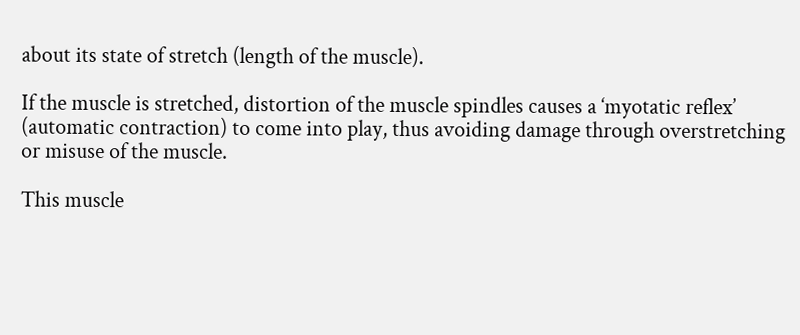about its state of stretch (length of the muscle).

If the muscle is stretched, distortion of the muscle spindles causes a ‘myotatic reflex’ (automatic contraction) to come into play, thus avoiding damage through overstretching or misuse of the muscle.

This muscle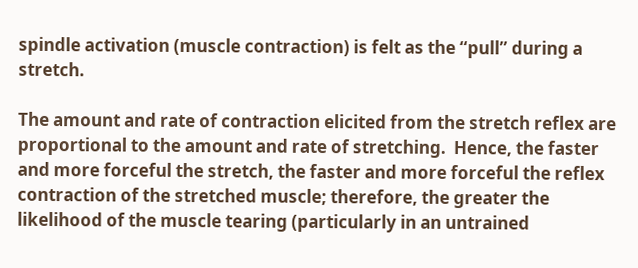spindle activation (muscle contraction) is felt as the “pull” during a stretch.

The amount and rate of contraction elicited from the stretch reflex are proportional to the amount and rate of stretching.  Hence, the faster and more forceful the stretch, the faster and more forceful the reflex contraction of the stretched muscle; therefore, the greater the likelihood of the muscle tearing (particularly in an untrained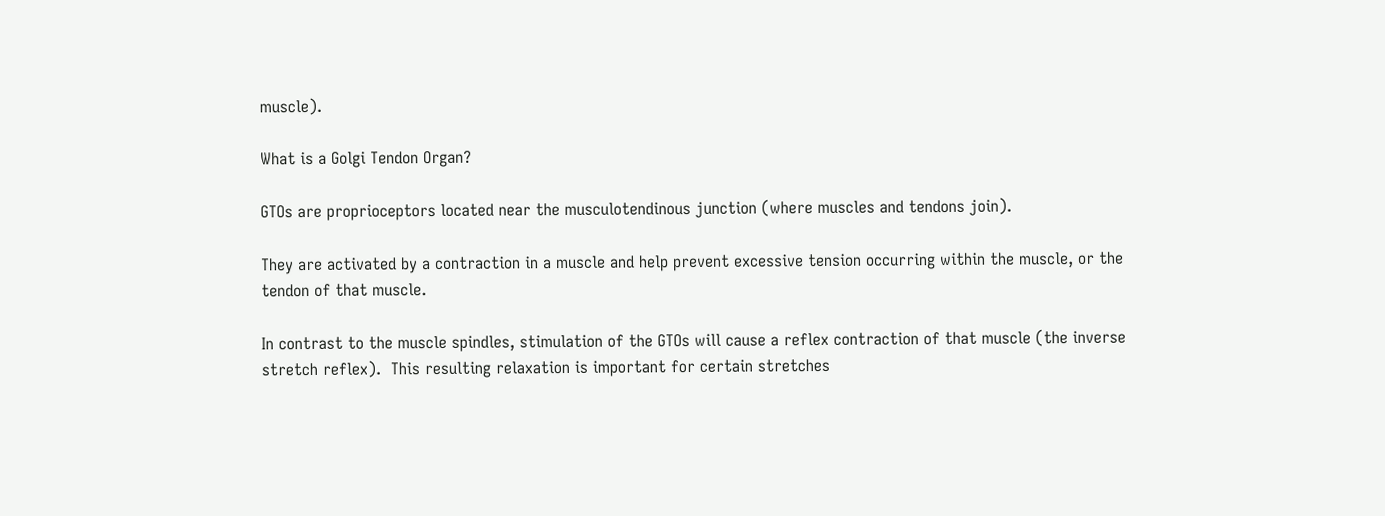muscle).

What is a Golgi Tendon Organ?

GTOs are proprioceptors located near the musculotendinous junction (where muscles and tendons join).

They are activated by a contraction in a muscle and help prevent excessive tension occurring within the muscle, or the tendon of that muscle.

In contrast to the muscle spindles, stimulation of the GTOs will cause a reflex contraction of that muscle (the inverse stretch reflex).  This resulting relaxation is important for certain stretches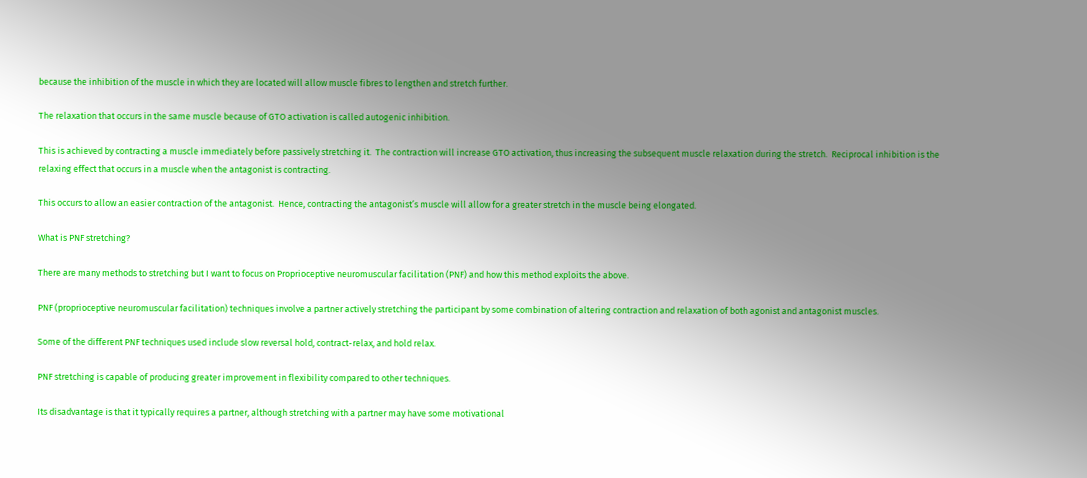because the inhibition of the muscle in which they are located will allow muscle fibres to lengthen and stretch further.

The relaxation that occurs in the same muscle because of GTO activation is called autogenic inhibition.

This is achieved by contracting a muscle immediately before passively stretching it.  The contraction will increase GTO activation, thus increasing the subsequent muscle relaxation during the stretch.  Reciprocal inhibition is the relaxing effect that occurs in a muscle when the antagonist is contracting.

This occurs to allow an easier contraction of the antagonist.  Hence, contracting the antagonist’s muscle will allow for a greater stretch in the muscle being elongated.

What is PNF stretching?

There are many methods to stretching but I want to focus on Proprioceptive neuromuscular facilitation (PNF) and how this method exploits the above.

PNF (proprioceptive neuromuscular facilitation) techniques involve a partner actively stretching the participant by some combination of altering contraction and relaxation of both agonist and antagonist muscles.

Some of the different PNF techniques used include slow reversal hold, contract-relax, and hold relax.

PNF stretching is capable of producing greater improvement in flexibility compared to other techniques.

Its disadvantage is that it typically requires a partner, although stretching with a partner may have some motivational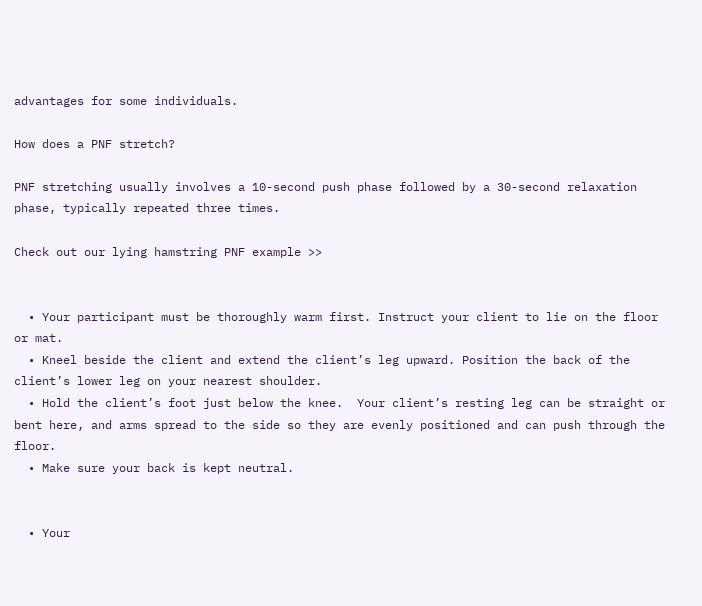advantages for some individuals.

How does a PNF stretch?

PNF stretching usually involves a 10-second push phase followed by a 30-second relaxation phase, typically repeated three times.

Check out our lying hamstring PNF example >>


  • Your participant must be thoroughly warm first. Instruct your client to lie on the floor or mat.
  • Kneel beside the client and extend the client’s leg upward. Position the back of the client’s lower leg on your nearest shoulder.
  • Hold the client’s foot just below the knee.  Your client’s resting leg can be straight or bent here, and arms spread to the side so they are evenly positioned and can push through the floor.
  • Make sure your back is kept neutral.


  • Your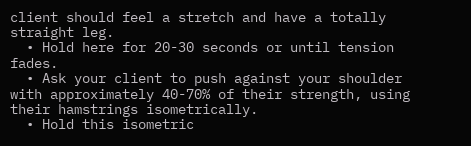client should feel a stretch and have a totally straight leg.
  • Hold here for 20-30 seconds or until tension fades.
  • Ask your client to push against your shoulder with approximately 40-70% of their strength, using their hamstrings isometrically.
  • Hold this isometric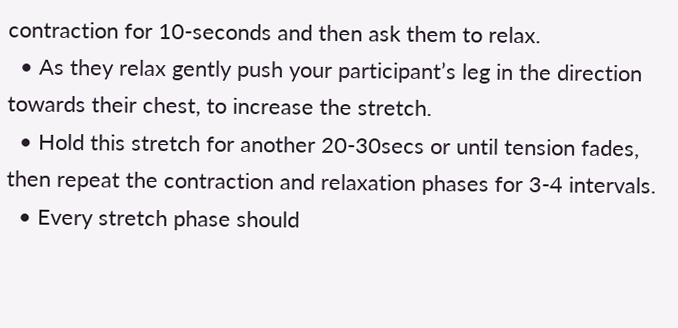contraction for 10-seconds and then ask them to relax.
  • As they relax gently push your participant’s leg in the direction towards their chest, to increase the stretch.
  • Hold this stretch for another 20-30secs or until tension fades, then repeat the contraction and relaxation phases for 3-4 intervals.
  • Every stretch phase should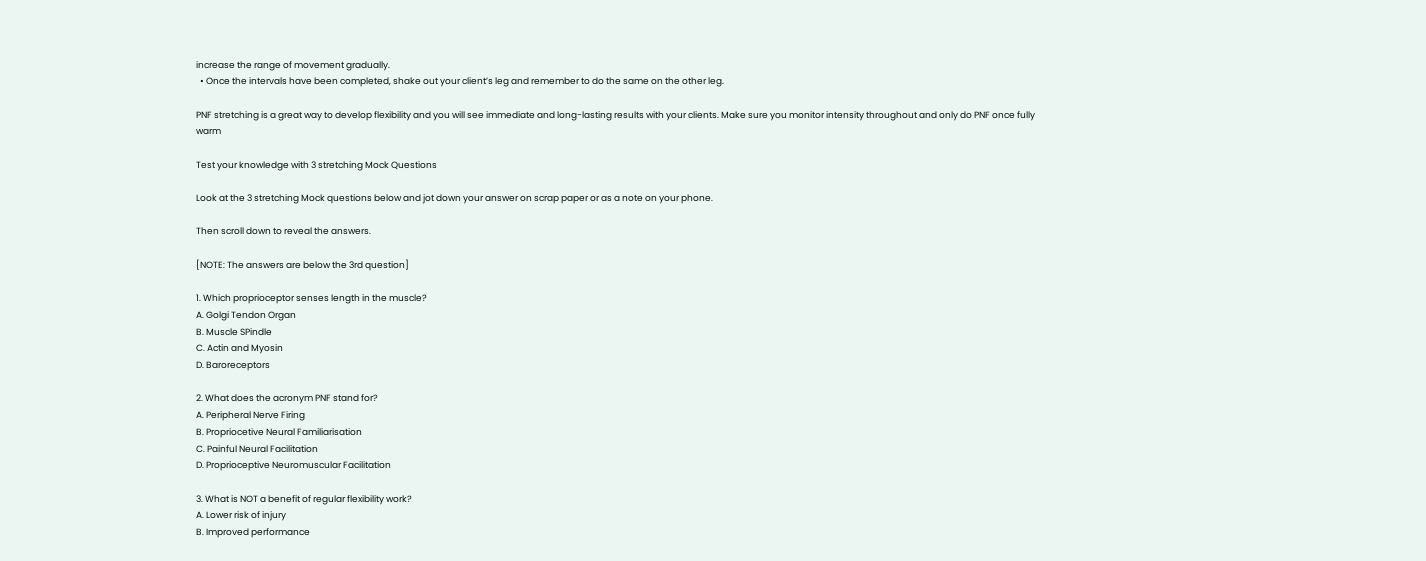increase the range of movement gradually.
  • Once the intervals have been completed, shake out your client’s leg and remember to do the same on the other leg.

PNF stretching is a great way to develop flexibility and you will see immediate and long-lasting results with your clients. Make sure you monitor intensity throughout and only do PNF once fully warm

Test your knowledge with 3 stretching Mock Questions

Look at the 3 stretching Mock questions below and jot down your answer on scrap paper or as a note on your phone.

Then scroll down to reveal the answers.

[NOTE: The answers are below the 3rd question]

1. Which proprioceptor senses length in the muscle?
A. Golgi Tendon Organ
B. Muscle SPindle
C. Actin and Myosin
D. Baroreceptors

2. What does the acronym PNF stand for?
A. Peripheral Nerve Firing
B. Propriocetive Neural Familiarisation
C. Painful Neural Facilitation
D. Proprioceptive Neuromuscular Facilitation

3. What is NOT a benefit of regular flexibility work?
A. Lower risk of injury
B. Improved performance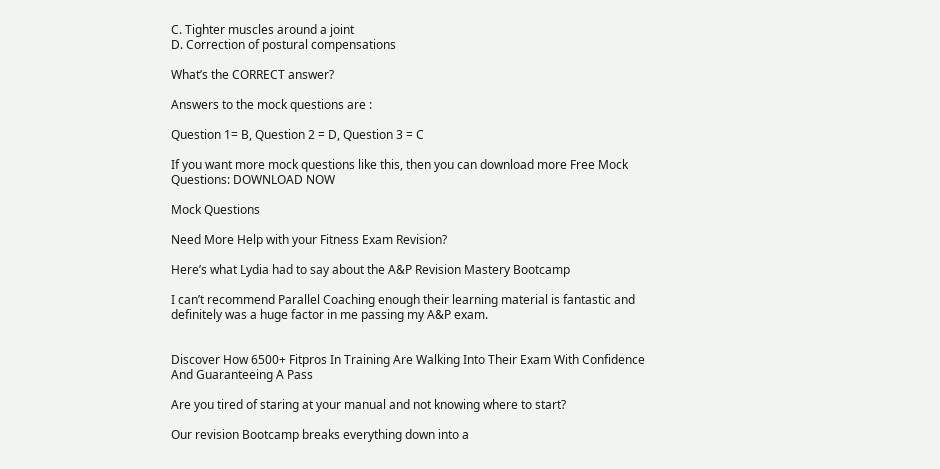C. Tighter muscles around a joint
D. Correction of postural compensations

What’s the CORRECT answer?

Answers to the mock questions are :

Question 1= B, Question 2 = D, Question 3 = C

If you want more mock questions like this, then you can download more Free Mock Questions: DOWNLOAD NOW

Mock Questions

Need More Help with your Fitness Exam Revision?

Here’s what Lydia had to say about the A&P Revision Mastery Bootcamp

I can’t recommend Parallel Coaching enough their learning material is fantastic and definitely was a huge factor in me passing my A&P exam.


Discover How 6500+ Fitpros In Training Are Walking Into Their Exam With Confidence And Guaranteeing A Pass

Are you tired of staring at your manual and not knowing where to start?

Our revision Bootcamp breaks everything down into a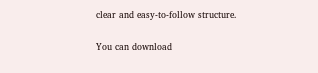clear and easy-to-follow structure.

You can download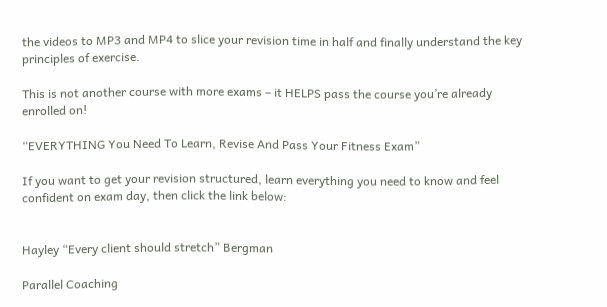the videos to MP3 and MP4 to slice your revision time in half and finally understand the key principles of exercise.

This is not another course with more exams – it HELPS pass the course you’re already enrolled on!

“EVERYTHING You Need To Learn, Revise And Pass Your Fitness Exam”

If you want to get your revision structured, learn everything you need to know and feel confident on exam day, then click the link below:


Hayley “Every client should stretch” Bergman

Parallel Coaching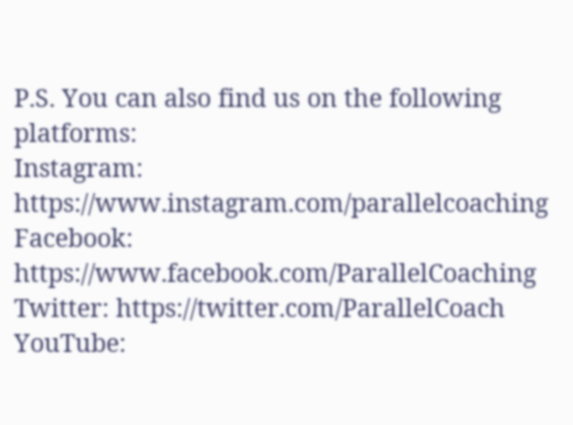P.S. You can also find us on the following platforms:
Instagram: https://www.instagram.com/parallelcoaching
Facebook: https://www.facebook.com/ParallelCoaching
Twitter: https://twitter.com/ParallelCoach
YouTube: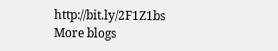http://bit.ly/2F1Z1bs
More blogs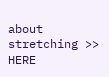about stretching >> HERE